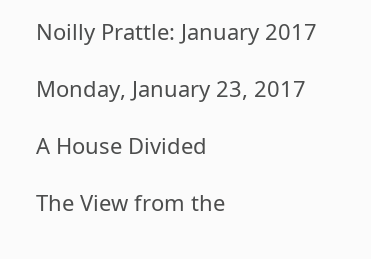Noilly Prattle: January 2017

Monday, January 23, 2017

A House Divided

The View from the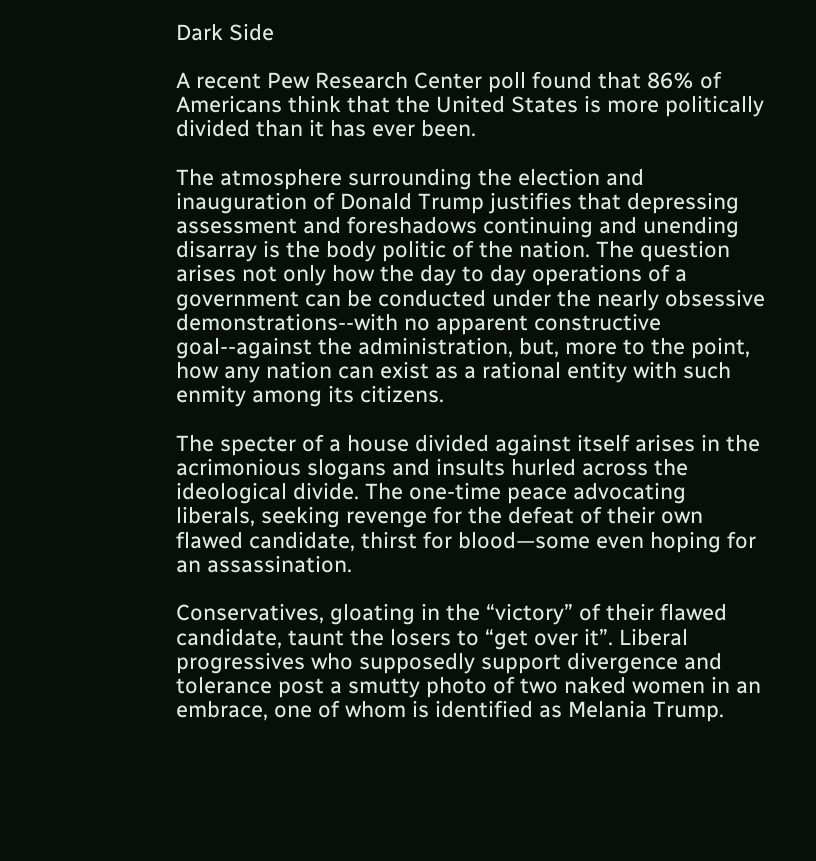Dark Side

A recent Pew Research Center poll found that 86% of Americans think that the United States is more politically divided than it has ever been.

The atmosphere surrounding the election and inauguration of Donald Trump justifies that depressing assessment and foreshadows continuing and unending disarray is the body politic of the nation. The question arises not only how the day to day operations of a government can be conducted under the nearly obsessive demonstrations--with no apparent constructive goal--against the administration, but, more to the point, how any nation can exist as a rational entity with such enmity among its citizens.

The specter of a house divided against itself arises in the acrimonious slogans and insults hurled across the ideological divide. The one-time peace advocating liberals, seeking revenge for the defeat of their own flawed candidate, thirst for blood—some even hoping for an assassination.

Conservatives, gloating in the “victory” of their flawed candidate, taunt the losers to “get over it”. Liberal progressives who supposedly support divergence and tolerance post a smutty photo of two naked women in an embrace, one of whom is identified as Melania Trump.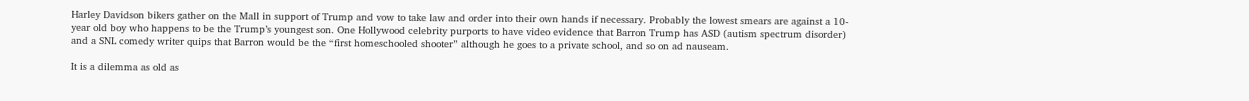Harley Davidson bikers gather on the Mall in support of Trump and vow to take law and order into their own hands if necessary. Probably the lowest smears are against a 10-year old boy who happens to be the Trump’s youngest son. One Hollywood celebrity purports to have video evidence that Barron Trump has ASD (autism spectrum disorder) and a SNL comedy writer quips that Barron would be the “first homeschooled shooter” although he goes to a private school, and so on ad nauseam.

It is a dilemma as old as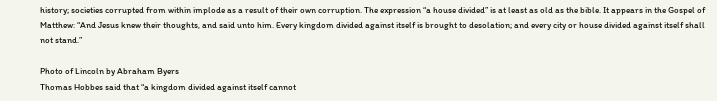history; societies corrupted from within implode as a result of their own corruption. The expression “a house divided” is at least as old as the bible. It appears in the Gospel of Matthew: “And Jesus knew their thoughts, and said unto him. Every kingdom divided against itself is brought to desolation; and every city or house divided against itself shall not stand.”

Photo of Lincoln by Abraham Byers
Thomas Hobbes said that “a kingdom divided against itself cannot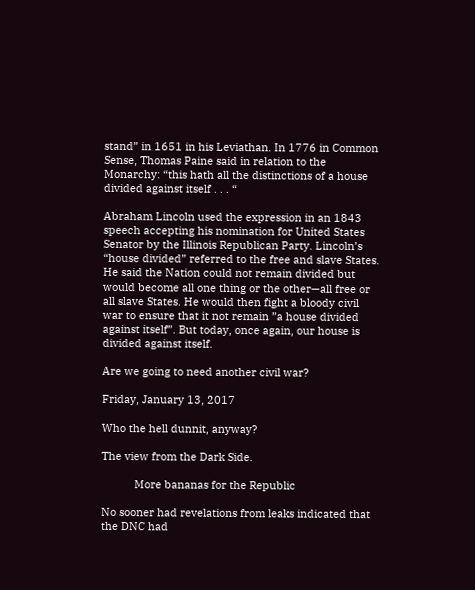stand” in 1651 in his Leviathan. In 1776 in Common Sense, Thomas Paine said in relation to the Monarchy: “this hath all the distinctions of a house divided against itself . . . “

Abraham Lincoln used the expression in an 1843 speech accepting his nomination for United States Senator by the Illinois Republican Party. Lincoln’s “house divided” referred to the free and slave States. He said the Nation could not remain divided but would become all one thing or the other—all free or all slave States. He would then fight a bloody civil war to ensure that it not remain ”a house divided against itself”. But today, once again, our house is divided against itself.

Are we going to need another civil war?

Friday, January 13, 2017

Who the hell dunnit, anyway?

The view from the Dark Side.

           More bananas for the Republic

No sooner had revelations from leaks indicated that the DNC had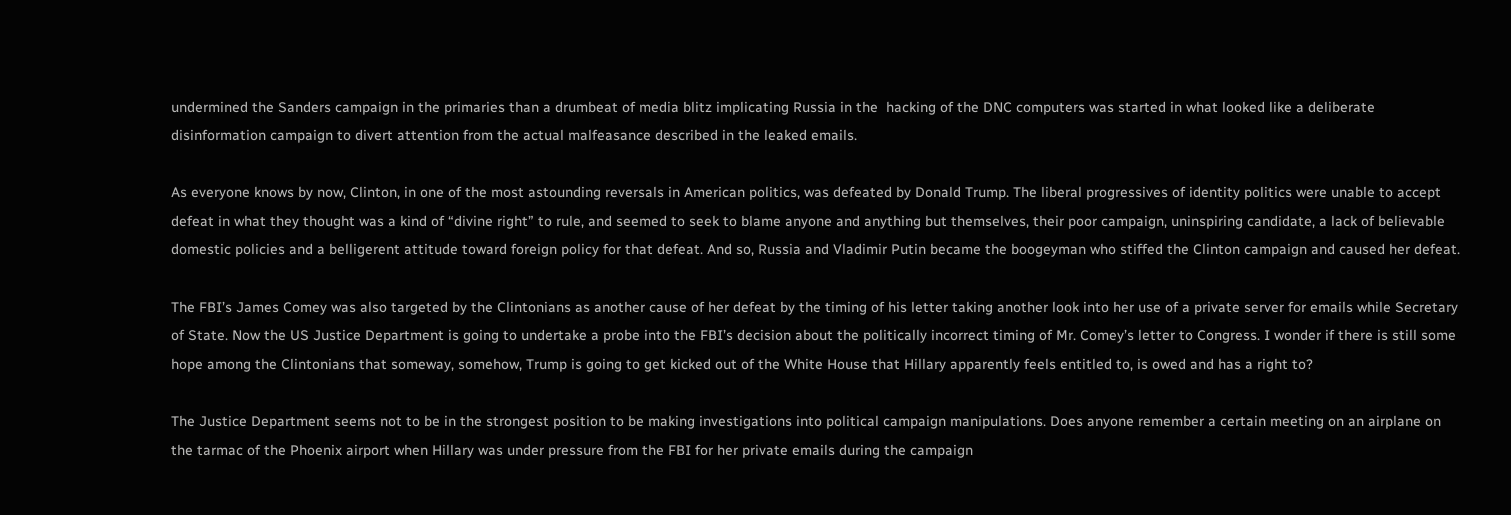undermined the Sanders campaign in the primaries than a drumbeat of media blitz implicating Russia in the  hacking of the DNC computers was started in what looked like a deliberate disinformation campaign to divert attention from the actual malfeasance described in the leaked emails.

As everyone knows by now, Clinton, in one of the most astounding reversals in American politics, was defeated by Donald Trump. The liberal progressives of identity politics were unable to accept defeat in what they thought was a kind of “divine right” to rule, and seemed to seek to blame anyone and anything but themselves, their poor campaign, uninspiring candidate, a lack of believable domestic policies and a belligerent attitude toward foreign policy for that defeat. And so, Russia and Vladimir Putin became the boogeyman who stiffed the Clinton campaign and caused her defeat.

The FBI’s James Comey was also targeted by the Clintonians as another cause of her defeat by the timing of his letter taking another look into her use of a private server for emails while Secretary of State. Now the US Justice Department is going to undertake a probe into the FBI’s decision about the politically incorrect timing of Mr. Comey’s letter to Congress. I wonder if there is still some hope among the Clintonians that someway, somehow, Trump is going to get kicked out of the White House that Hillary apparently feels entitled to, is owed and has a right to?

The Justice Department seems not to be in the strongest position to be making investigations into political campaign manipulations. Does anyone remember a certain meeting on an airplane on the tarmac of the Phoenix airport when Hillary was under pressure from the FBI for her private emails during the campaign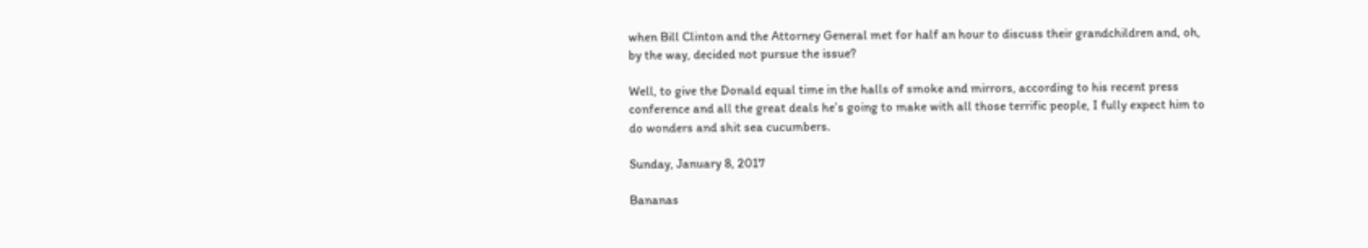when Bill Clinton and the Attorney General met for half an hour to discuss their grandchildren and, oh, by the way, decided not pursue the issue?

Well, to give the Donald equal time in the halls of smoke and mirrors, according to his recent press conference and all the great deals he’s going to make with all those terrific people, I fully expect him to do wonders and shit sea cucumbers.

Sunday, January 8, 2017

Bananas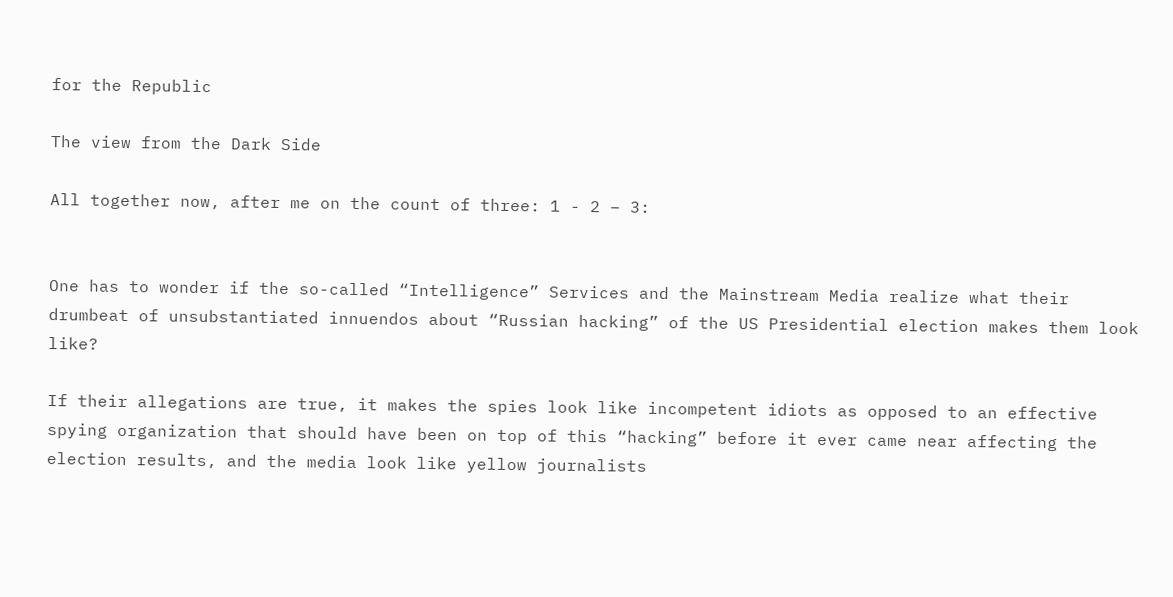for the Republic

The view from the Dark Side

All together now, after me on the count of three: 1 - 2 – 3:


One has to wonder if the so-called “Intelligence” Services and the Mainstream Media realize what their drumbeat of unsubstantiated innuendos about “Russian hacking” of the US Presidential election makes them look like?

If their allegations are true, it makes the spies look like incompetent idiots as opposed to an effective spying organization that should have been on top of this “hacking” before it ever came near affecting the election results, and the media look like yellow journalists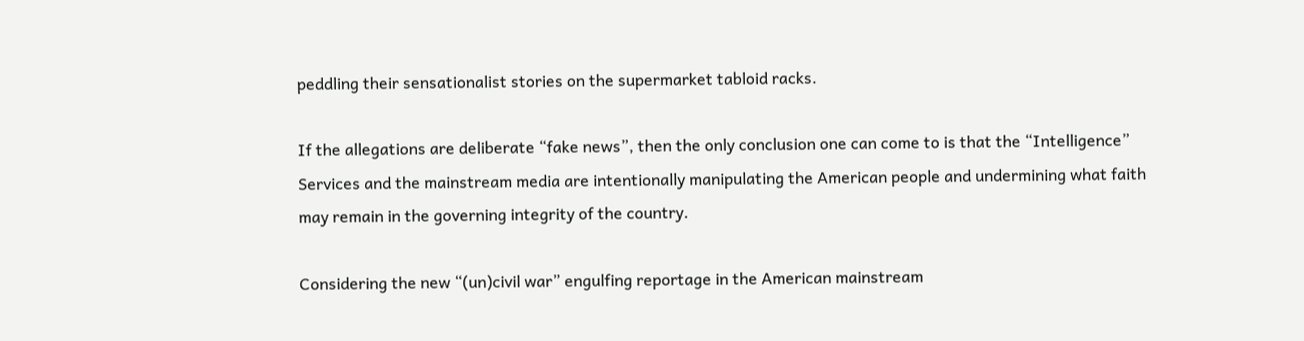peddling their sensationalist stories on the supermarket tabloid racks.

If the allegations are deliberate “fake news”, then the only conclusion one can come to is that the “Intelligence” Services and the mainstream media are intentionally manipulating the American people and undermining what faith may remain in the governing integrity of the country.

Considering the new “(un)civil war” engulfing reportage in the American mainstream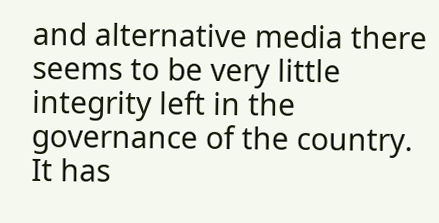and alternative media there seems to be very little integrity left in the governance of the country. It has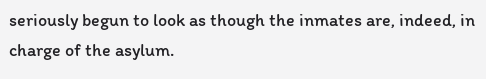seriously begun to look as though the inmates are, indeed, in charge of the asylum.